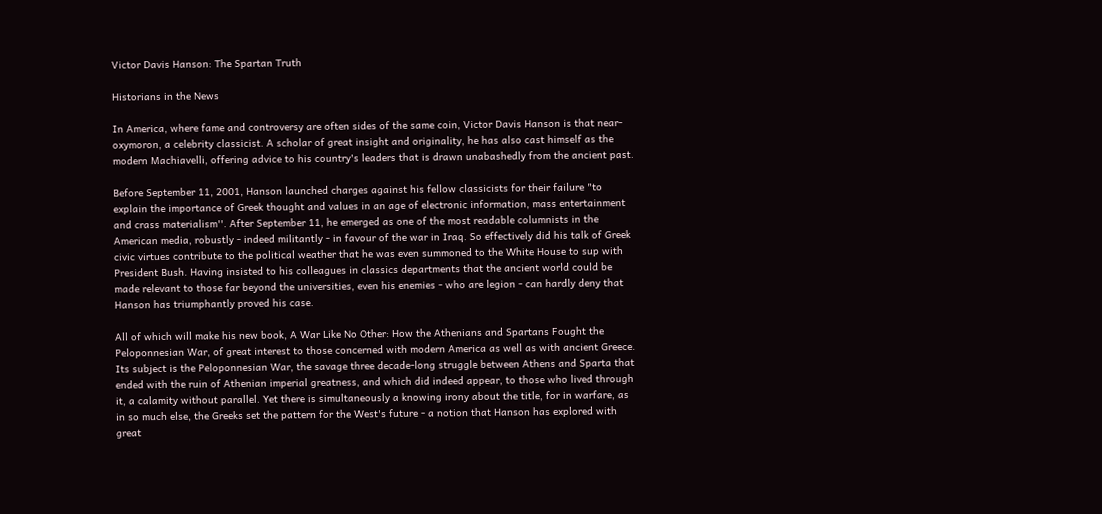Victor Davis Hanson: The Spartan Truth

Historians in the News

In America, where fame and controversy are often sides of the same coin, Victor Davis Hanson is that near-oxymoron, a celebrity classicist. A scholar of great insight and originality, he has also cast himself as the modern Machiavelli, offering advice to his country's leaders that is drawn unabashedly from the ancient past.

Before September 11, 2001, Hanson launched charges against his fellow classicists for their failure "to explain the importance of Greek thought and values in an age of electronic information, mass entertainment and crass materialism''. After September 11, he emerged as one of the most readable columnists in the American media, robustly - indeed militantly - in favour of the war in Iraq. So effectively did his talk of Greek civic virtues contribute to the political weather that he was even summoned to the White House to sup with President Bush. Having insisted to his colleagues in classics departments that the ancient world could be made relevant to those far beyond the universities, even his enemies - who are legion - can hardly deny that Hanson has triumphantly proved his case.

All of which will make his new book, A War Like No Other: How the Athenians and Spartans Fought the Peloponnesian War, of great interest to those concerned with modern America as well as with ancient Greece. Its subject is the Peloponnesian War, the savage three decade-long struggle between Athens and Sparta that ended with the ruin of Athenian imperial greatness, and which did indeed appear, to those who lived through it, a calamity without parallel. Yet there is simultaneously a knowing irony about the title, for in warfare, as in so much else, the Greeks set the pattern for the West's future - a notion that Hanson has explored with great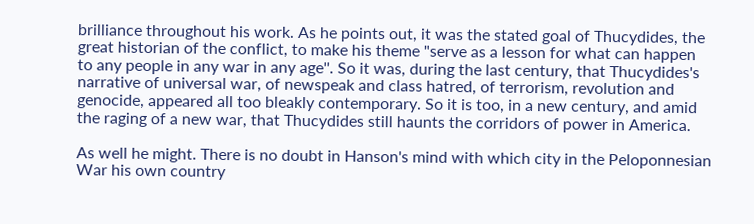brilliance throughout his work. As he points out, it was the stated goal of Thucydides, the great historian of the conflict, to make his theme "serve as a lesson for what can happen to any people in any war in any age''. So it was, during the last century, that Thucydides's narrative of universal war, of newspeak and class hatred, of terrorism, revolution and genocide, appeared all too bleakly contemporary. So it is too, in a new century, and amid the raging of a new war, that Thucydides still haunts the corridors of power in America.

As well he might. There is no doubt in Hanson's mind with which city in the Peloponnesian War his own country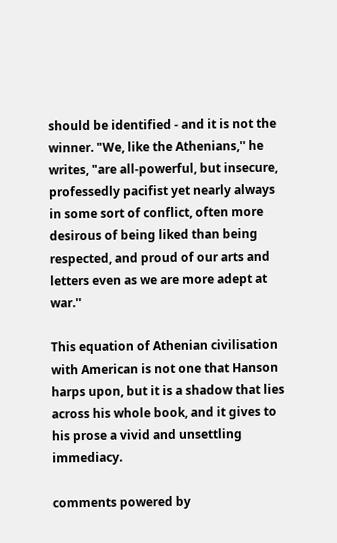should be identified - and it is not the winner. "We, like the Athenians,'' he writes, "are all-powerful, but insecure, professedly pacifist yet nearly always in some sort of conflict, often more desirous of being liked than being respected, and proud of our arts and letters even as we are more adept at war.''

This equation of Athenian civilisation with American is not one that Hanson harps upon, but it is a shadow that lies across his whole book, and it gives to his prose a vivid and unsettling immediacy.

comments powered by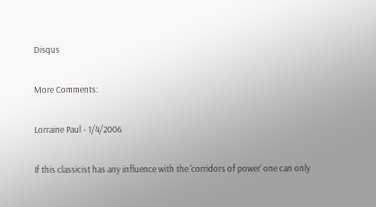Disqus

More Comments:

Lorraine Paul - 1/4/2006

If this classicist has any influence with the 'corridors of power' one can only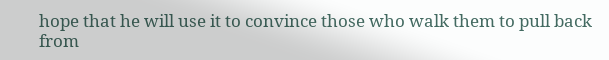hope that he will use it to convince those who walk them to pull back from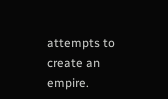attempts to create an empire.